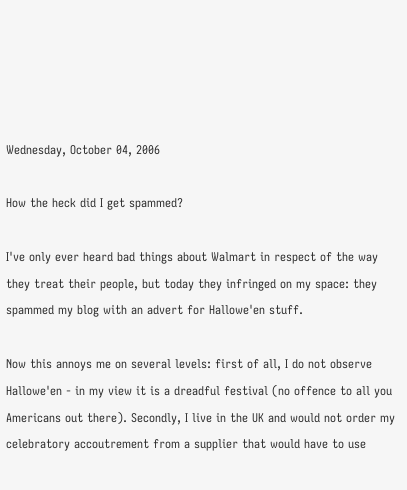Wednesday, October 04, 2006

How the heck did I get spammed?

I've only ever heard bad things about Walmart in respect of the way they treat their people, but today they infringed on my space: they spammed my blog with an advert for Hallowe'en stuff.

Now this annoys me on several levels: first of all, I do not observe Hallowe'en - in my view it is a dreadful festival (no offence to all you Americans out there). Secondly, I live in the UK and would not order my celebratory accoutrement from a supplier that would have to use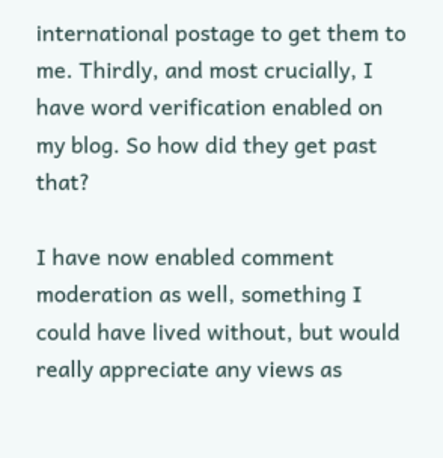international postage to get them to me. Thirdly, and most crucially, I have word verification enabled on my blog. So how did they get past that?

I have now enabled comment moderation as well, something I could have lived without, but would really appreciate any views as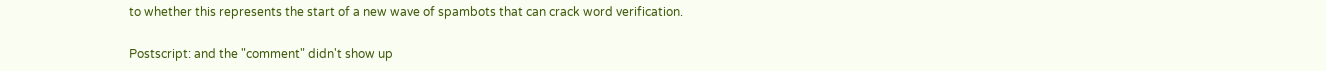to whether this represents the start of a new wave of spambots that can crack word verification.

Postscript: and the "comment" didn't show up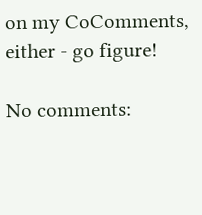on my CoComments, either - go figure!

No comments: